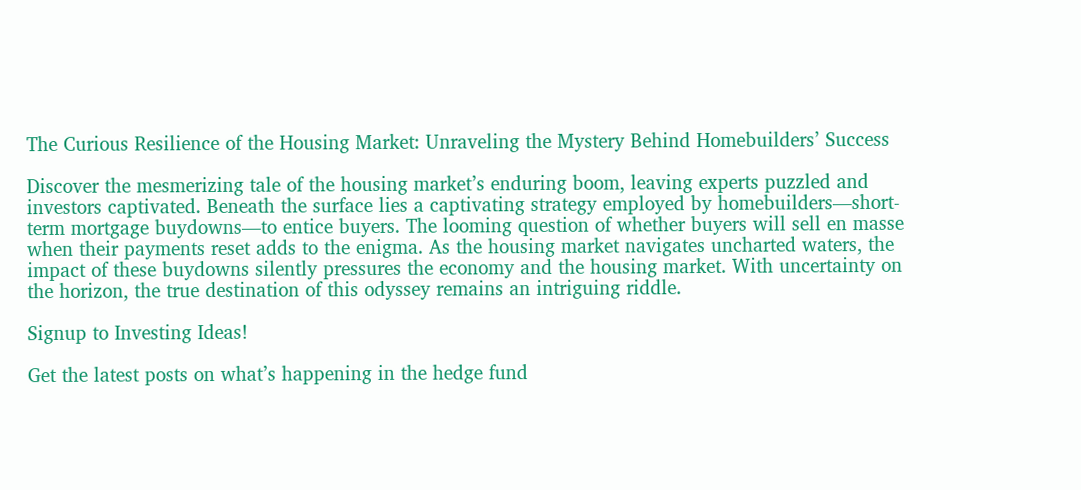The Curious Resilience of the Housing Market: Unraveling the Mystery Behind Homebuilders’ Success

Discover the mesmerizing tale of the housing market’s enduring boom, leaving experts puzzled and investors captivated. Beneath the surface lies a captivating strategy employed by homebuilders—short-term mortgage buydowns—to entice buyers. The looming question of whether buyers will sell en masse when their payments reset adds to the enigma. As the housing market navigates uncharted waters, the impact of these buydowns silently pressures the economy and the housing market. With uncertainty on the horizon, the true destination of this odyssey remains an intriguing riddle.

Signup to Investing Ideas!

Get the latest posts on what’s happening in the hedge fund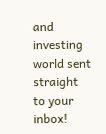and investing world sent straight to your inbox!